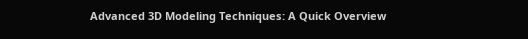Advanced 3D Modeling Techniques: A Quick Overview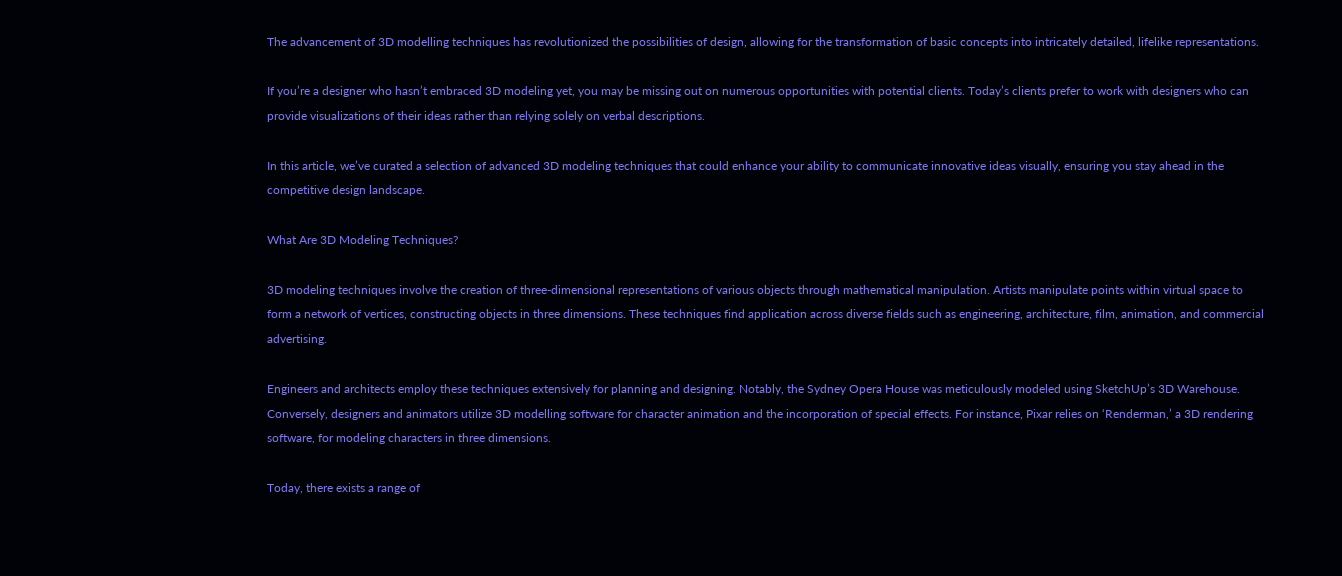The advancement of 3D modelling techniques has revolutionized the possibilities of design, allowing for the transformation of basic concepts into intricately detailed, lifelike representations.

If you’re a designer who hasn’t embraced 3D modeling yet, you may be missing out on numerous opportunities with potential clients. Today’s clients prefer to work with designers who can provide visualizations of their ideas rather than relying solely on verbal descriptions.

In this article, we’ve curated a selection of advanced 3D modeling techniques that could enhance your ability to communicate innovative ideas visually, ensuring you stay ahead in the competitive design landscape.

What Are 3D Modeling Techniques?

3D modeling techniques involve the creation of three-dimensional representations of various objects through mathematical manipulation. Artists manipulate points within virtual space to form a network of vertices, constructing objects in three dimensions. These techniques find application across diverse fields such as engineering, architecture, film, animation, and commercial advertising.

Engineers and architects employ these techniques extensively for planning and designing. Notably, the Sydney Opera House was meticulously modeled using SketchUp’s 3D Warehouse. Conversely, designers and animators utilize 3D modelling software for character animation and the incorporation of special effects. For instance, Pixar relies on ‘Renderman,’ a 3D rendering software, for modeling characters in three dimensions.

Today, there exists a range of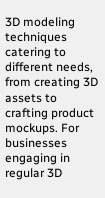3D modeling techniques catering to different needs, from creating 3D assets to crafting product mockups. For businesses engaging in regular 3D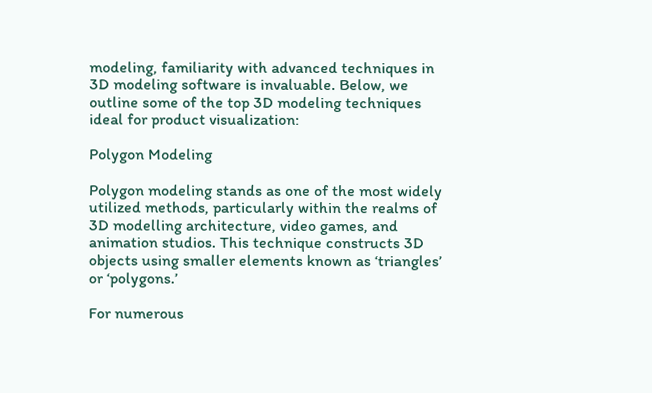modeling, familiarity with advanced techniques in 3D modeling software is invaluable. Below, we outline some of the top 3D modeling techniques ideal for product visualization:

Polygon Modeling

Polygon modeling stands as one of the most widely utilized methods, particularly within the realms of 3D modelling architecture, video games, and animation studios. This technique constructs 3D objects using smaller elements known as ‘triangles’ or ‘polygons.’

For numerous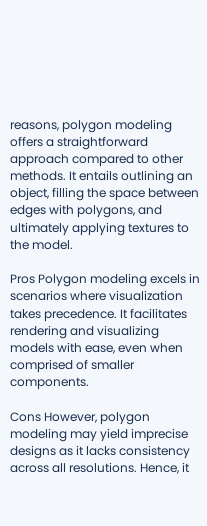reasons, polygon modeling offers a straightforward approach compared to other methods. It entails outlining an object, filling the space between edges with polygons, and ultimately applying textures to the model.

Pros Polygon modeling excels in scenarios where visualization takes precedence. It facilitates rendering and visualizing models with ease, even when comprised of smaller components.

Cons However, polygon modeling may yield imprecise designs as it lacks consistency across all resolutions. Hence, it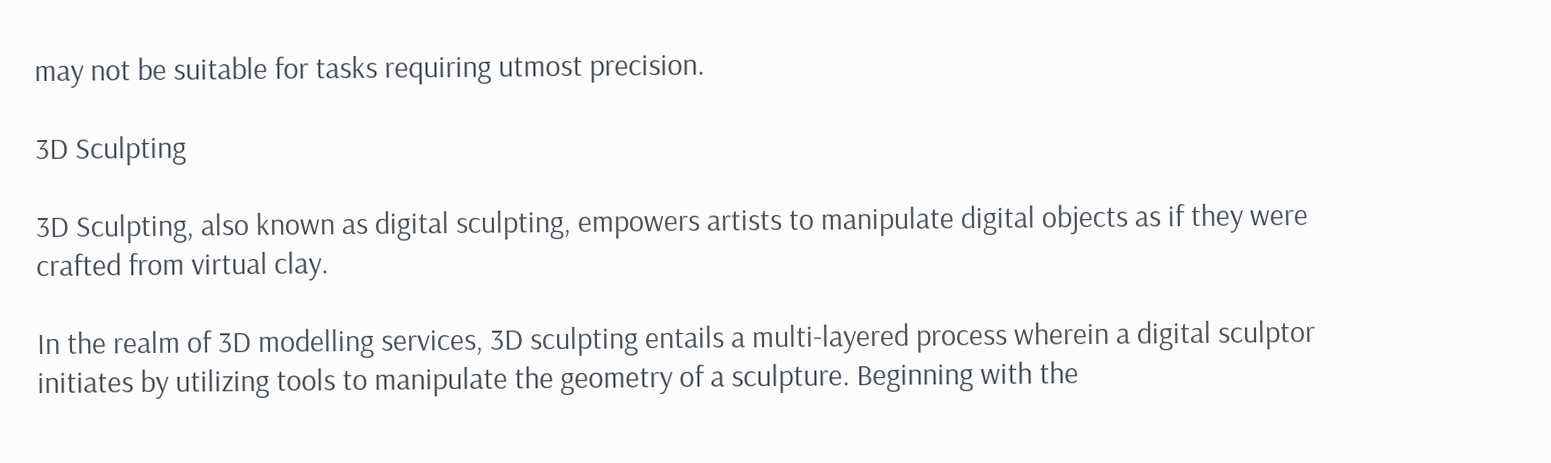may not be suitable for tasks requiring utmost precision.

3D Sculpting

3D Sculpting, also known as digital sculpting, empowers artists to manipulate digital objects as if they were crafted from virtual clay.

In the realm of 3D modelling services, 3D sculpting entails a multi-layered process wherein a digital sculptor initiates by utilizing tools to manipulate the geometry of a sculpture. Beginning with the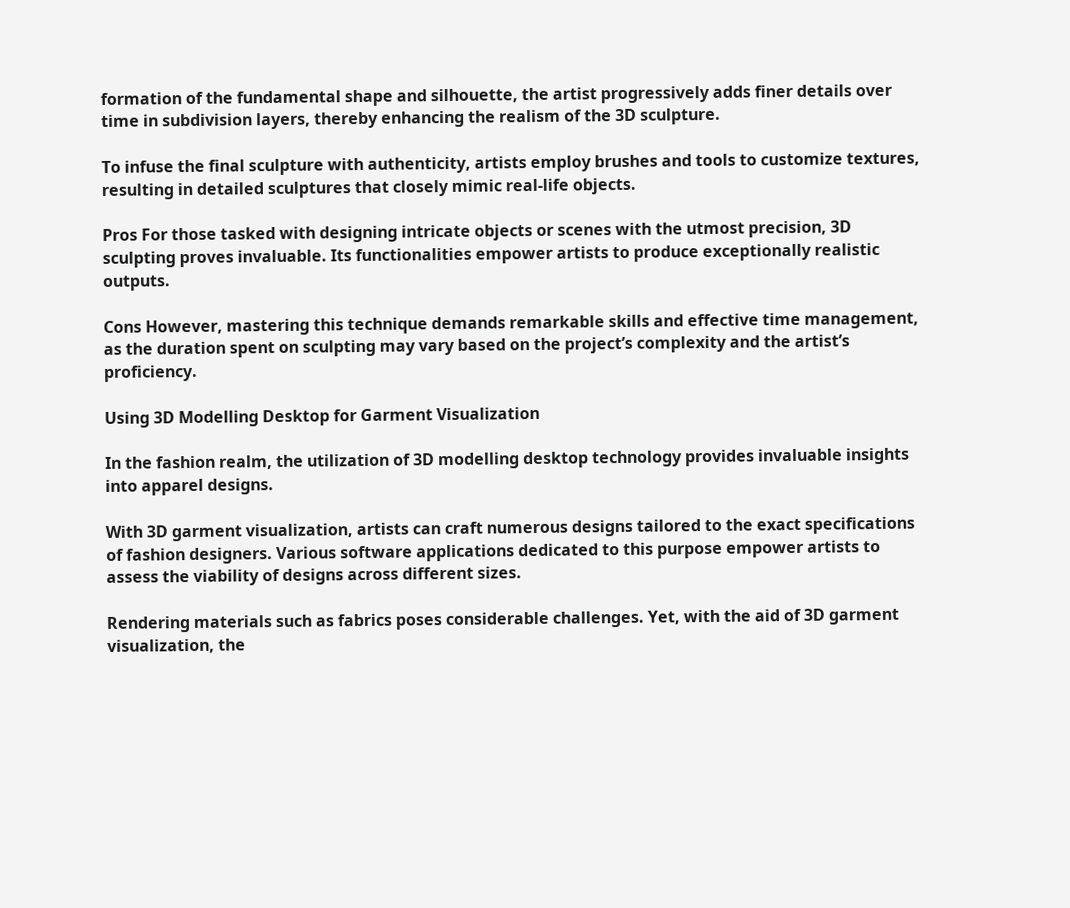formation of the fundamental shape and silhouette, the artist progressively adds finer details over time in subdivision layers, thereby enhancing the realism of the 3D sculpture.

To infuse the final sculpture with authenticity, artists employ brushes and tools to customize textures, resulting in detailed sculptures that closely mimic real-life objects.

Pros For those tasked with designing intricate objects or scenes with the utmost precision, 3D sculpting proves invaluable. Its functionalities empower artists to produce exceptionally realistic outputs.

Cons However, mastering this technique demands remarkable skills and effective time management, as the duration spent on sculpting may vary based on the project’s complexity and the artist’s proficiency.

Using 3D Modelling Desktop for Garment Visualization

In the fashion realm, the utilization of 3D modelling desktop technology provides invaluable insights into apparel designs.

With 3D garment visualization, artists can craft numerous designs tailored to the exact specifications of fashion designers. Various software applications dedicated to this purpose empower artists to assess the viability of designs across different sizes.

Rendering materials such as fabrics poses considerable challenges. Yet, with the aid of 3D garment visualization, the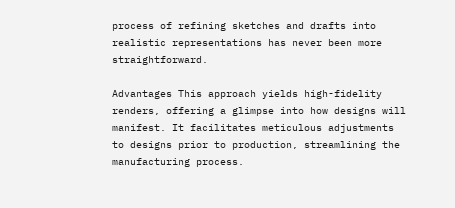process of refining sketches and drafts into realistic representations has never been more straightforward.

Advantages This approach yields high-fidelity renders, offering a glimpse into how designs will manifest. It facilitates meticulous adjustments to designs prior to production, streamlining the manufacturing process.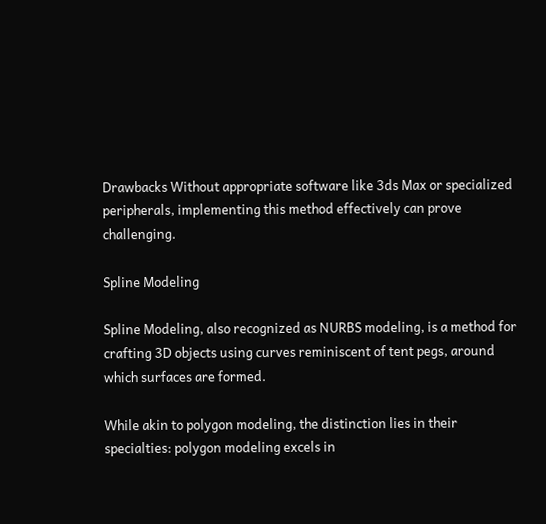Drawbacks Without appropriate software like 3ds Max or specialized peripherals, implementing this method effectively can prove challenging.

Spline Modeling

Spline Modeling, also recognized as NURBS modeling, is a method for crafting 3D objects using curves reminiscent of tent pegs, around which surfaces are formed.

While akin to polygon modeling, the distinction lies in their specialties: polygon modeling excels in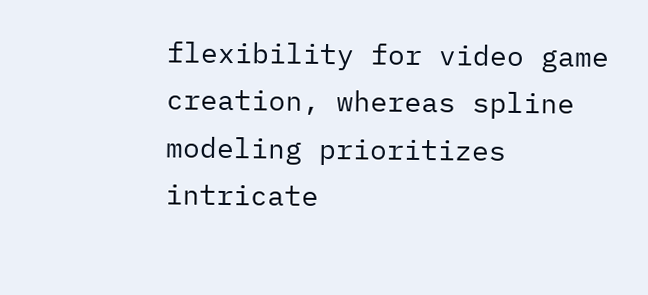flexibility for video game creation, whereas spline modeling prioritizes intricate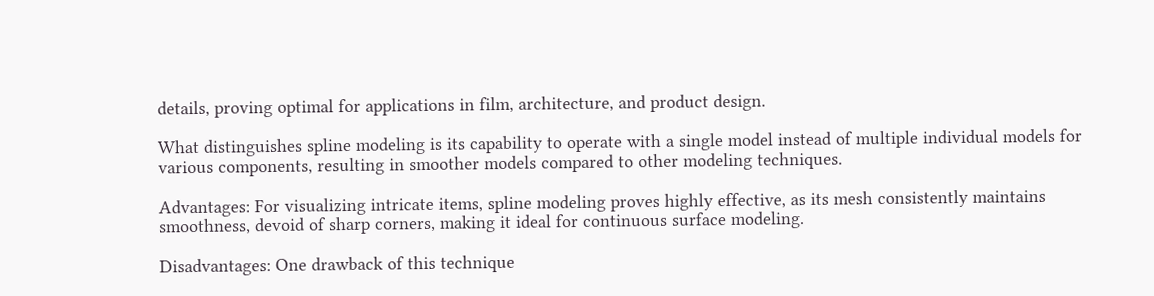details, proving optimal for applications in film, architecture, and product design.

What distinguishes spline modeling is its capability to operate with a single model instead of multiple individual models for various components, resulting in smoother models compared to other modeling techniques.

Advantages: For visualizing intricate items, spline modeling proves highly effective, as its mesh consistently maintains smoothness, devoid of sharp corners, making it ideal for continuous surface modeling.

Disadvantages: One drawback of this technique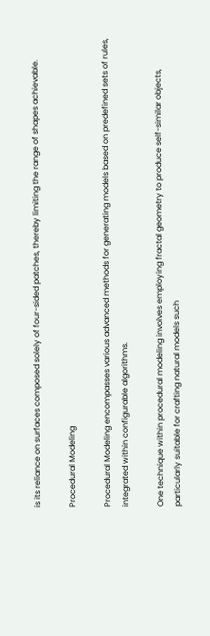is its reliance on surfaces composed solely of four-sided patches, thereby limiting the range of shapes achievable.

Procedural Modeling

Procedural Modeling encompasses various advanced methods for generating models based on predefined sets of rules, integrated within configurable algorithms.

One technique within procedural modeling involves employing fractal geometry to produce self-similar objects, particularly suitable for crafting natural models such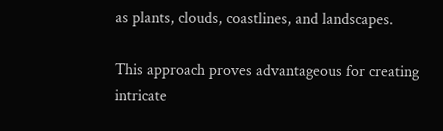as plants, clouds, coastlines, and landscapes.

This approach proves advantageous for creating intricate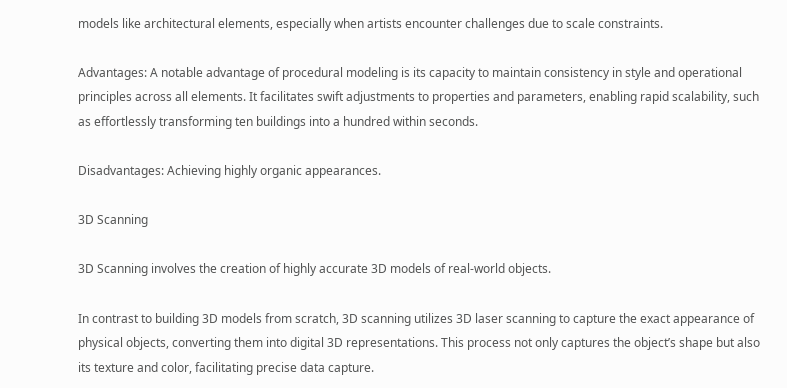models like architectural elements, especially when artists encounter challenges due to scale constraints.

Advantages: A notable advantage of procedural modeling is its capacity to maintain consistency in style and operational principles across all elements. It facilitates swift adjustments to properties and parameters, enabling rapid scalability, such as effortlessly transforming ten buildings into a hundred within seconds.

Disadvantages: Achieving highly organic appearances.

3D Scanning

3D Scanning involves the creation of highly accurate 3D models of real-world objects.

In contrast to building 3D models from scratch, 3D scanning utilizes 3D laser scanning to capture the exact appearance of physical objects, converting them into digital 3D representations. This process not only captures the object’s shape but also its texture and color, facilitating precise data capture.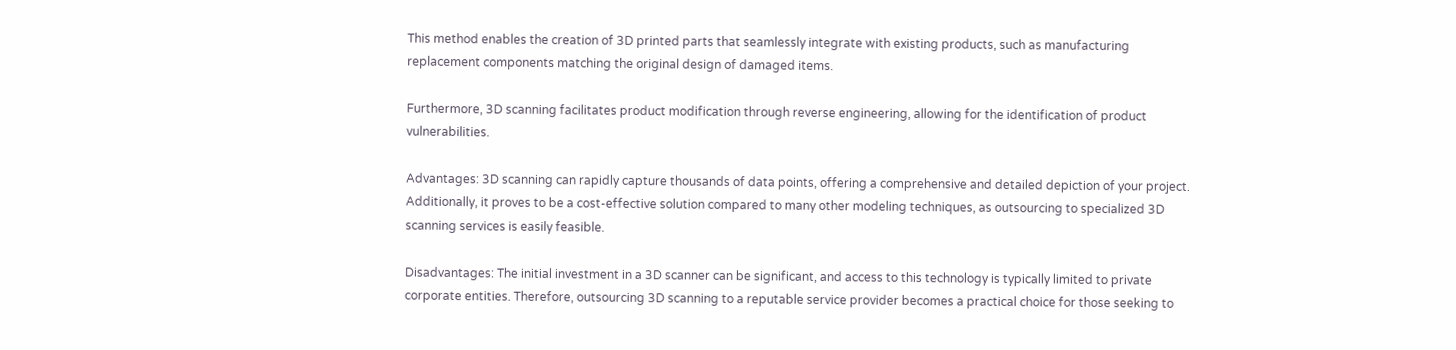This method enables the creation of 3D printed parts that seamlessly integrate with existing products, such as manufacturing replacement components matching the original design of damaged items.

Furthermore, 3D scanning facilitates product modification through reverse engineering, allowing for the identification of product vulnerabilities.

Advantages: 3D scanning can rapidly capture thousands of data points, offering a comprehensive and detailed depiction of your project. Additionally, it proves to be a cost-effective solution compared to many other modeling techniques, as outsourcing to specialized 3D scanning services is easily feasible.

Disadvantages: The initial investment in a 3D scanner can be significant, and access to this technology is typically limited to private corporate entities. Therefore, outsourcing 3D scanning to a reputable service provider becomes a practical choice for those seeking to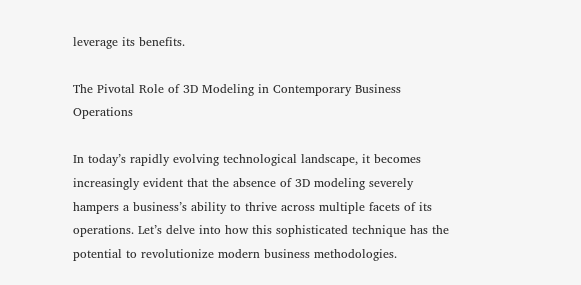leverage its benefits.

The Pivotal Role of 3D Modeling in Contemporary Business Operations

In today’s rapidly evolving technological landscape, it becomes increasingly evident that the absence of 3D modeling severely hampers a business’s ability to thrive across multiple facets of its operations. Let’s delve into how this sophisticated technique has the potential to revolutionize modern business methodologies.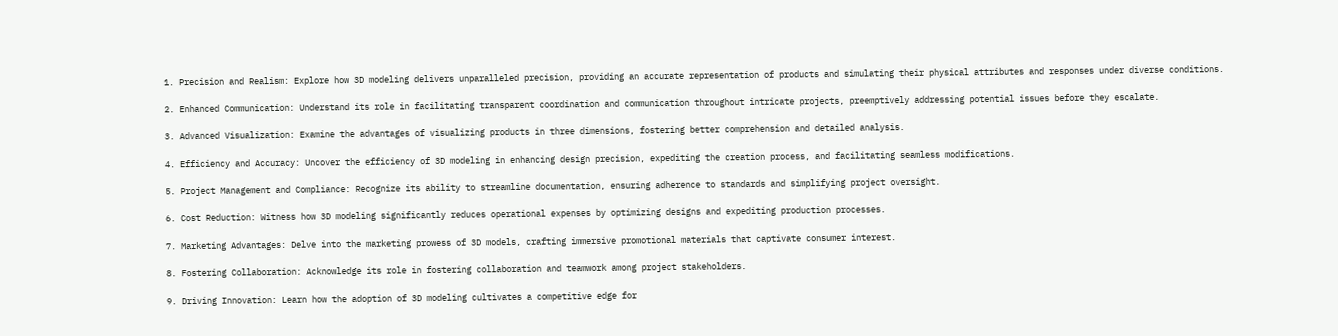1. Precision and Realism: Explore how 3D modeling delivers unparalleled precision, providing an accurate representation of products and simulating their physical attributes and responses under diverse conditions.

2. Enhanced Communication: Understand its role in facilitating transparent coordination and communication throughout intricate projects, preemptively addressing potential issues before they escalate.

3. Advanced Visualization: Examine the advantages of visualizing products in three dimensions, fostering better comprehension and detailed analysis.

4. Efficiency and Accuracy: Uncover the efficiency of 3D modeling in enhancing design precision, expediting the creation process, and facilitating seamless modifications.

5. Project Management and Compliance: Recognize its ability to streamline documentation, ensuring adherence to standards and simplifying project oversight.

6. Cost Reduction: Witness how 3D modeling significantly reduces operational expenses by optimizing designs and expediting production processes.

7. Marketing Advantages: Delve into the marketing prowess of 3D models, crafting immersive promotional materials that captivate consumer interest.

8. Fostering Collaboration: Acknowledge its role in fostering collaboration and teamwork among project stakeholders.

9. Driving Innovation: Learn how the adoption of 3D modeling cultivates a competitive edge for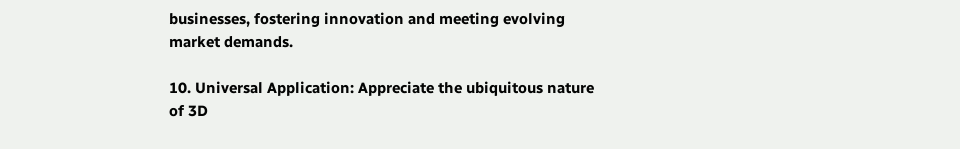businesses, fostering innovation and meeting evolving market demands.

10. Universal Application: Appreciate the ubiquitous nature of 3D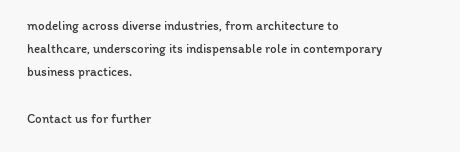modeling across diverse industries, from architecture to healthcare, underscoring its indispensable role in contemporary business practices.

Contact us for further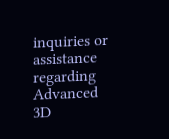inquiries or assistance regarding Advanced 3D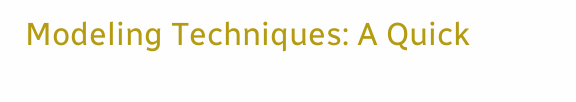Modeling Techniques: A Quick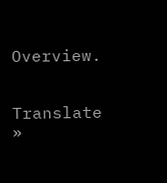Overview.


Translate »